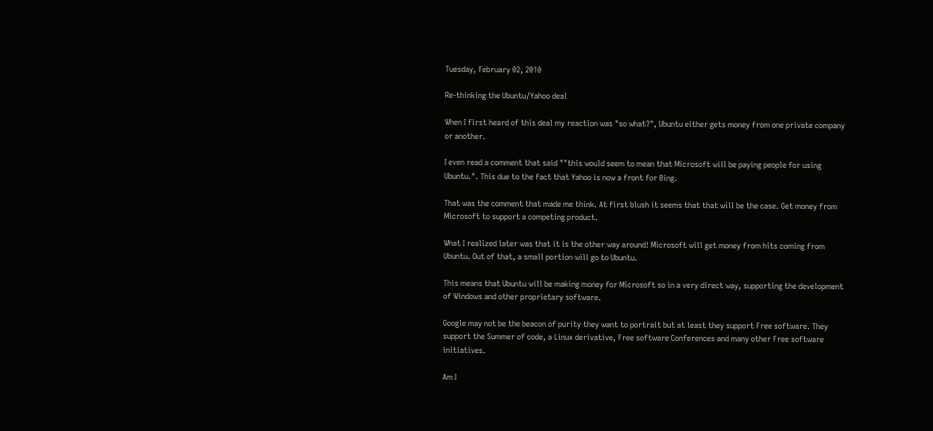Tuesday, February 02, 2010

Re-thinking the Ubuntu/Yahoo deal

When I first heard of this deal my reaction was "so what?", Ubuntu either gets money from one private company or another.

I even read a comment that said ""this would seem to mean that Microsoft will be paying people for using Ubuntu.". This due to the fact that Yahoo is now a front for Bing.

That was the comment that made me think. At first blush it seems that that will be the case. Get money from Microsoft to support a competing product.

What I realized later was that it is the other way around! Microsoft will get money from hits coming from Ubuntu. Out of that, a small portion will go to Ubuntu.

This means that Ubuntu will be making money for Microsoft so in a very direct way, supporting the development of Windows and other proprietary software.

Google may not be the beacon of purity they want to portrait but at least they support Free software. They support the Summer of code, a Linux derivative, Free software Conferences and many other Free software initiatives.

Am I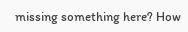missing something here? How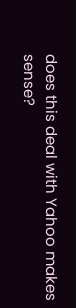does this deal with Yahoo makes sense?